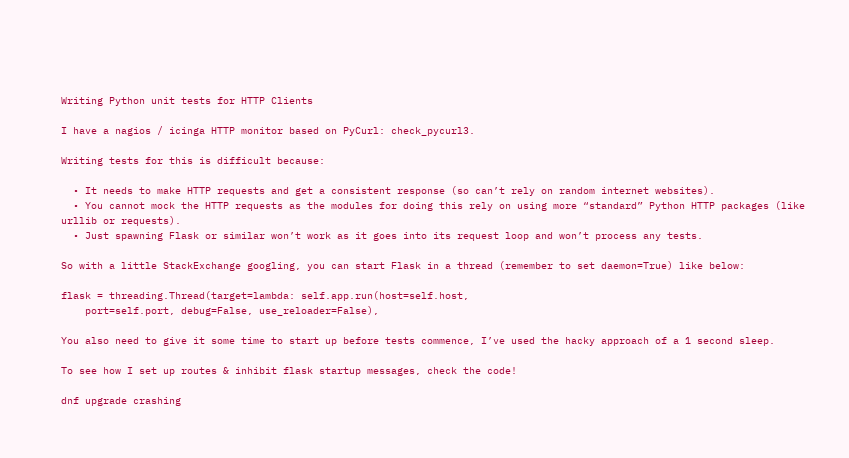Writing Python unit tests for HTTP Clients

I have a nagios / icinga HTTP monitor based on PyCurl: check_pycurl3.

Writing tests for this is difficult because:

  • It needs to make HTTP requests and get a consistent response (so can’t rely on random internet websites).
  • You cannot mock the HTTP requests as the modules for doing this rely on using more “standard” Python HTTP packages (like urllib or requests).
  • Just spawning Flask or similar won’t work as it goes into its request loop and won’t process any tests.

So with a little StackExchange googling, you can start Flask in a thread (remember to set daemon=True) like below:

flask = threading.Thread(target=lambda: self.app.run(host=self.host,
    port=self.port, debug=False, use_reloader=False),

You also need to give it some time to start up before tests commence, I’ve used the hacky approach of a 1 second sleep.

To see how I set up routes & inhibit flask startup messages, check the code!

dnf upgrade crashing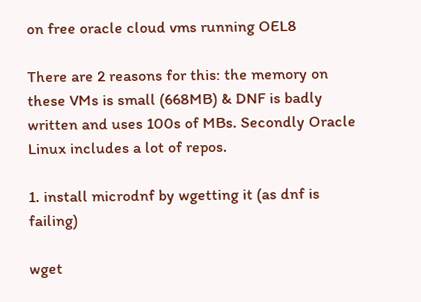on free oracle cloud vms running OEL8

There are 2 reasons for this: the memory on these VMs is small (668MB) & DNF is badly written and uses 100s of MBs. Secondly Oracle Linux includes a lot of repos.

1. install microdnf by wgetting it (as dnf is failing)

wget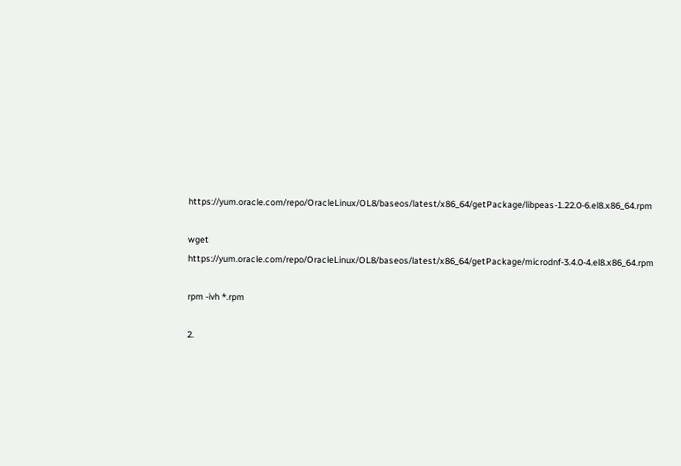https://yum.oracle.com/repo/OracleLinux/OL8/baseos/latest/x86_64/getPackage/libpeas-1.22.0-6.el8.x86_64.rpm

wget https://yum.oracle.com/repo/OracleLinux/OL8/baseos/latest/x86_64/getPackage/microdnf-3.4.0-4.el8.x86_64.rpm

rpm -ivh *.rpm

2.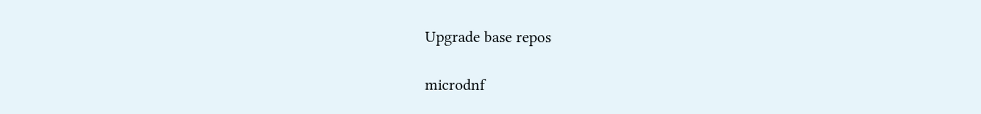Upgrade base repos

microdnf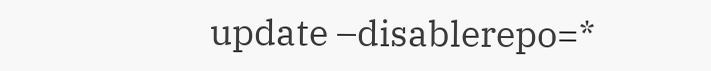update –disablerepo=*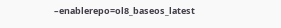–enablerepo=ol8_baseos_latest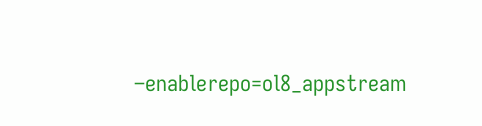–enablerepo=ol8_appstream